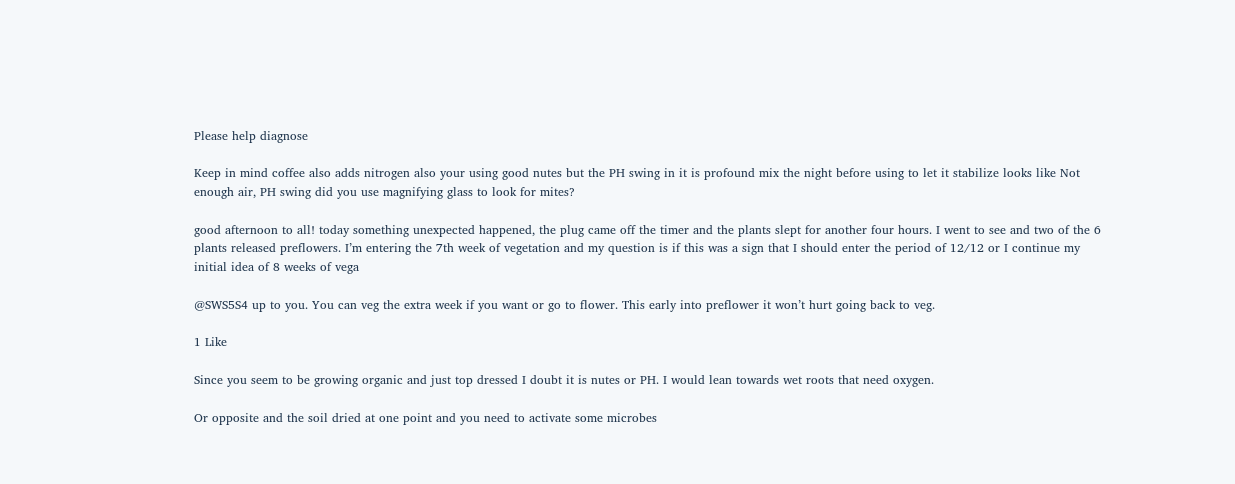Please help diagnose

Keep in mind coffee also adds nitrogen also your using good nutes but the PH swing in it is profound mix the night before using to let it stabilize looks like Not enough air, PH swing did you use magnifying glass to look for mites?

good afternoon to all! today something unexpected happened, the plug came off the timer and the plants slept for another four hours. I went to see and two of the 6 plants released preflowers. I’m entering the 7th week of vegetation and my question is if this was a sign that I should enter the period of 12/12 or I continue my initial idea of 8 weeks of vega

@SWS5S4 up to you. You can veg the extra week if you want or go to flower. This early into preflower it won’t hurt going back to veg.

1 Like

Since you seem to be growing organic and just top dressed I doubt it is nutes or PH. I would lean towards wet roots that need oxygen.

Or opposite and the soil dried at one point and you need to activate some microbes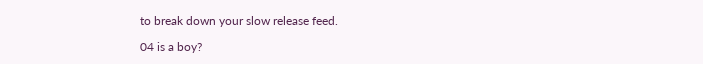to break down your slow release feed.

04 is a boy?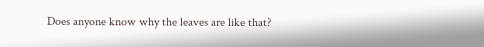Does anyone know why the leaves are like that?